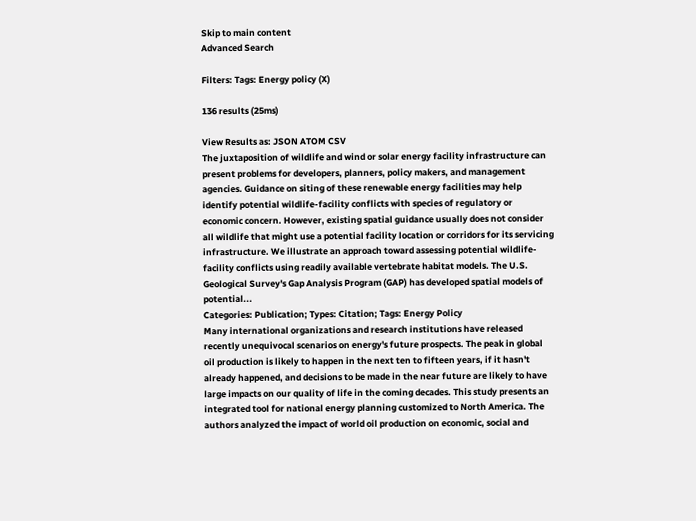Skip to main content
Advanced Search

Filters: Tags: Energy policy (X)

136 results (25ms)

View Results as: JSON ATOM CSV
The juxtaposition of wildlife and wind or solar energy facility infrastructure can present problems for developers, planners, policy makers, and management agencies. Guidance on siting of these renewable energy facilities may help identify potential wildlife-facility conflicts with species of regulatory or economic concern. However, existing spatial guidance usually does not consider all wildlife that might use a potential facility location or corridors for its servicing infrastructure. We illustrate an approach toward assessing potential wildlife-facility conflicts using readily available vertebrate habitat models. The U.S. Geological Survey's Gap Analysis Program (GAP) has developed spatial models of potential...
Categories: Publication; Types: Citation; Tags: Energy Policy
Many international organizations and research institutions have released recently unequivocal scenarios on energy's future prospects. The peak in global oil production is likely to happen in the next ten to fifteen years, if it hasn't already happened, and decisions to be made in the near future are likely to have large impacts on our quality of life in the coming decades. This study presents an integrated tool for national energy planning customized to North America. The authors analyzed the impact of world oil production on economic, social and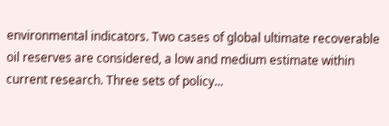environmental indicators. Two cases of global ultimate recoverable oil reserves are considered, a low and medium estimate within current research. Three sets of policy...